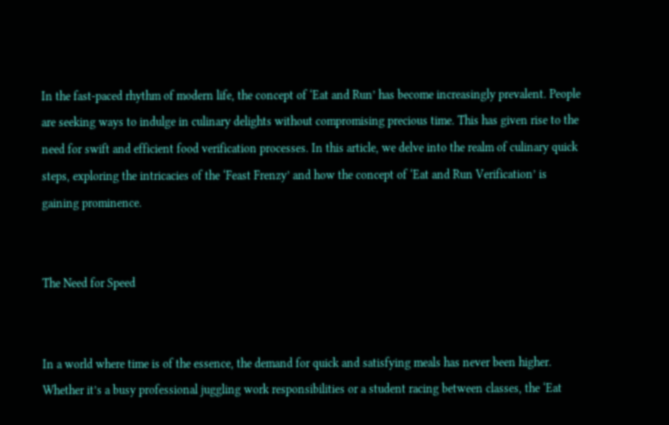In the fast-paced rhythm of modern life, the concept of ‘Eat and Run’ has become increasingly prevalent. People are seeking ways to indulge in culinary delights without compromising precious time. This has given rise to the need for swift and efficient food verification processes. In this article, we delve into the realm of culinary quick steps, exploring the intricacies of the ‘Feast Frenzy’ and how the concept of ‘Eat and Run Verification’ is gaining prominence.


The Need for Speed


In a world where time is of the essence, the demand for quick and satisfying meals has never been higher. Whether it’s a busy professional juggling work responsibilities or a student racing between classes, the ‘Eat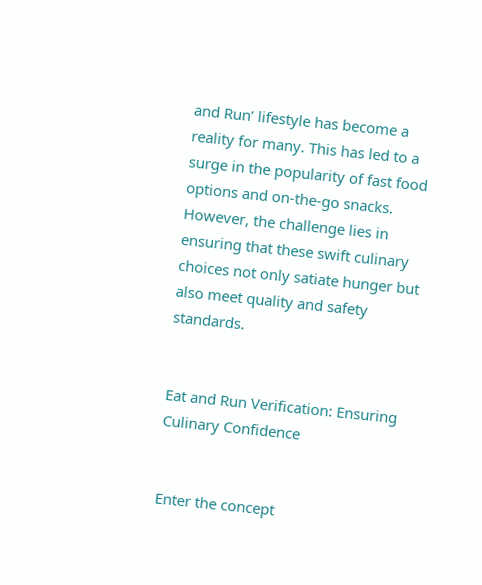and Run’ lifestyle has become a reality for many. This has led to a surge in the popularity of fast food options and on-the-go snacks. However, the challenge lies in ensuring that these swift culinary choices not only satiate hunger but also meet quality and safety standards.


Eat and Run Verification: Ensuring Culinary Confidence


Enter the concept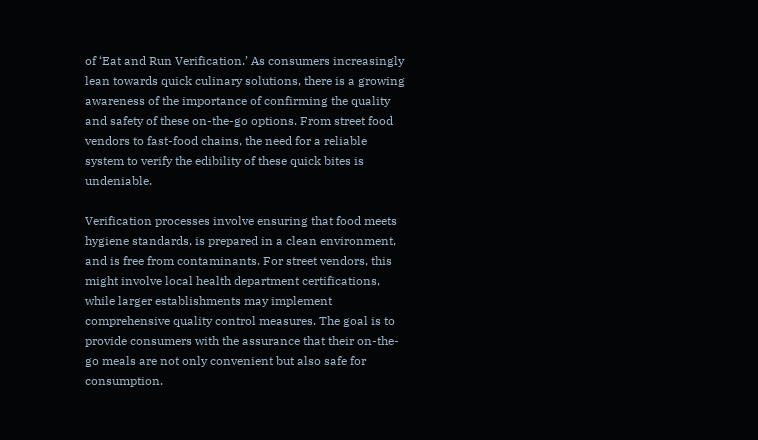of ‘Eat and Run Verification.’ As consumers increasingly lean towards quick culinary solutions, there is a growing awareness of the importance of confirming the quality and safety of these on-the-go options. From street food vendors to fast-food chains, the need for a reliable system to verify the edibility of these quick bites is undeniable.

Verification processes involve ensuring that food meets hygiene standards, is prepared in a clean environment, and is free from contaminants. For street vendors, this might involve local health department certifications, while larger establishments may implement comprehensive quality control measures. The goal is to provide consumers with the assurance that their on-the-go meals are not only convenient but also safe for consumption.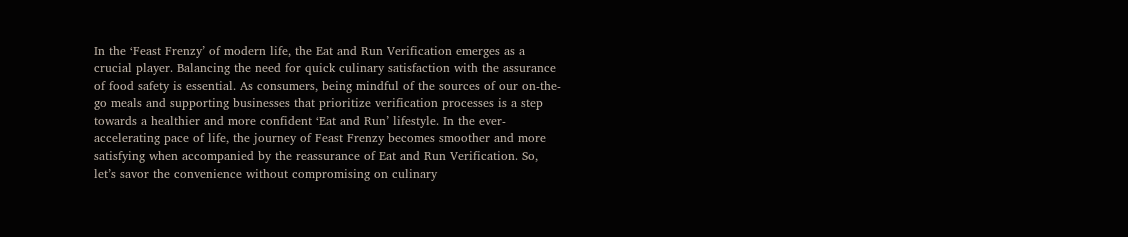In the ‘Feast Frenzy’ of modern life, the Eat and Run Verification emerges as a crucial player. Balancing the need for quick culinary satisfaction with the assurance of food safety is essential. As consumers, being mindful of the sources of our on-the-go meals and supporting businesses that prioritize verification processes is a step towards a healthier and more confident ‘Eat and Run’ lifestyle. In the ever-accelerating pace of life, the journey of Feast Frenzy becomes smoother and more satisfying when accompanied by the reassurance of Eat and Run Verification. So, let’s savor the convenience without compromising on culinary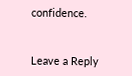confidence.


Leave a Reply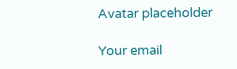Avatar placeholder

Your email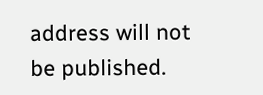address will not be published.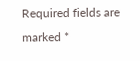Required fields are marked *